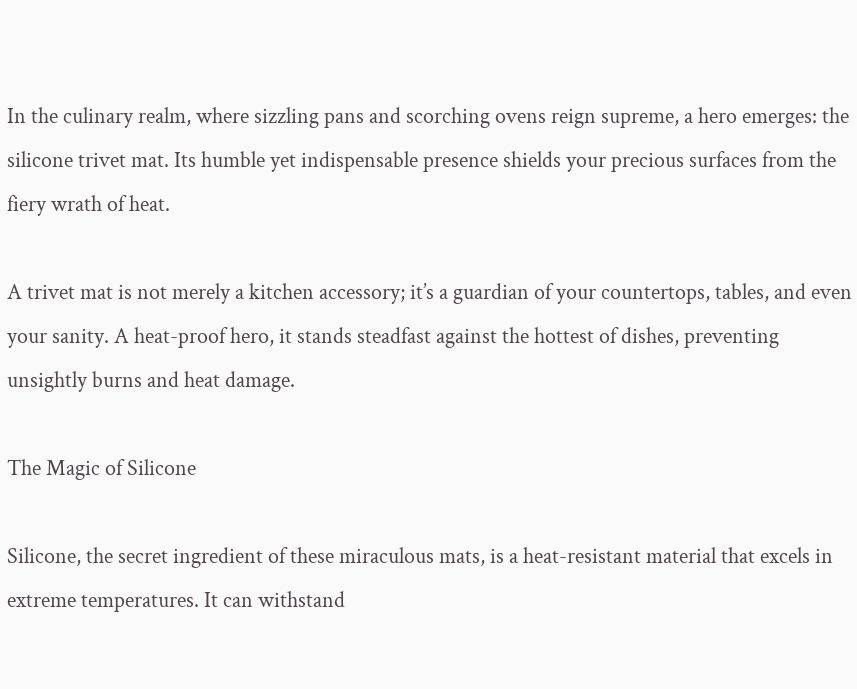In the culinary realm, where sizzling pans and scorching ovens reign supreme, a hero emerges: the silicone trivet mat. Its humble yet indispensable presence shields your precious surfaces from the fiery wrath of heat.

A trivet mat is not merely a kitchen accessory; it’s a guardian of your countertops, tables, and even your sanity. A heat-proof hero, it stands steadfast against the hottest of dishes, preventing unsightly burns and heat damage.

The Magic of Silicone

Silicone, the secret ingredient of these miraculous mats, is a heat-resistant material that excels in extreme temperatures. It can withstand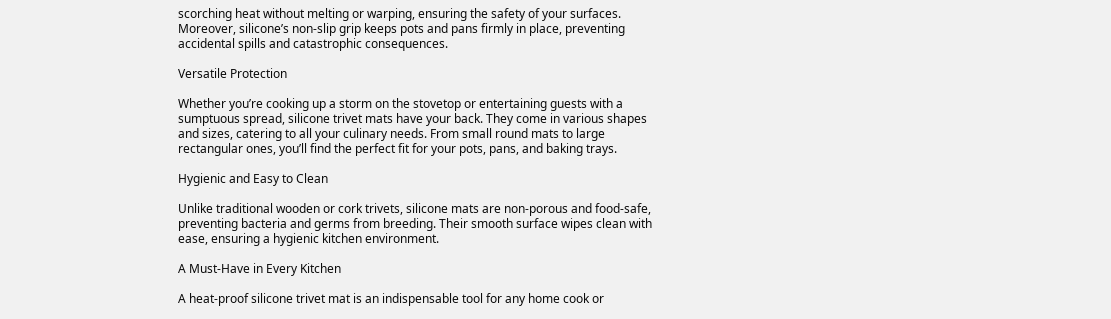scorching heat without melting or warping, ensuring the safety of your surfaces. Moreover, silicone’s non-slip grip keeps pots and pans firmly in place, preventing accidental spills and catastrophic consequences.

Versatile Protection

Whether you’re cooking up a storm on the stovetop or entertaining guests with a sumptuous spread, silicone trivet mats have your back. They come in various shapes and sizes, catering to all your culinary needs. From small round mats to large rectangular ones, you’ll find the perfect fit for your pots, pans, and baking trays.

Hygienic and Easy to Clean

Unlike traditional wooden or cork trivets, silicone mats are non-porous and food-safe, preventing bacteria and germs from breeding. Their smooth surface wipes clean with ease, ensuring a hygienic kitchen environment.

A Must-Have in Every Kitchen

A heat-proof silicone trivet mat is an indispensable tool for any home cook or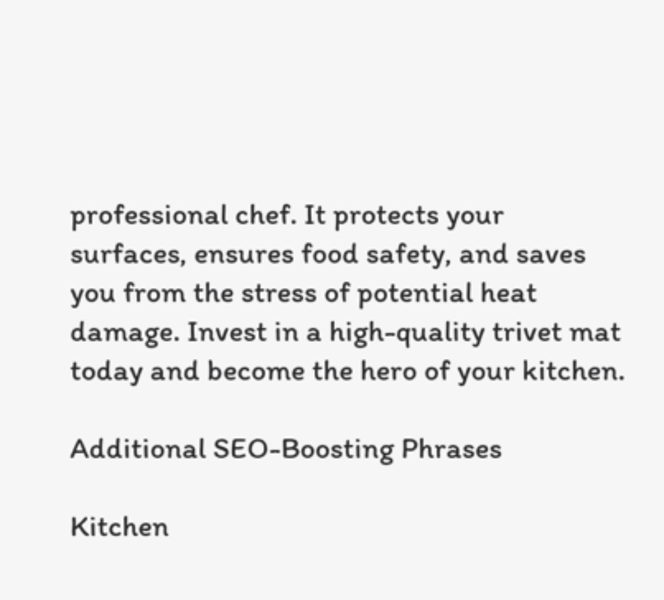professional chef. It protects your surfaces, ensures food safety, and saves you from the stress of potential heat damage. Invest in a high-quality trivet mat today and become the hero of your kitchen.

Additional SEO-Boosting Phrases

Kitchen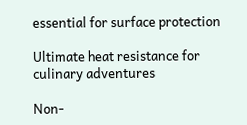essential for surface protection

Ultimate heat resistance for culinary adventures

Non-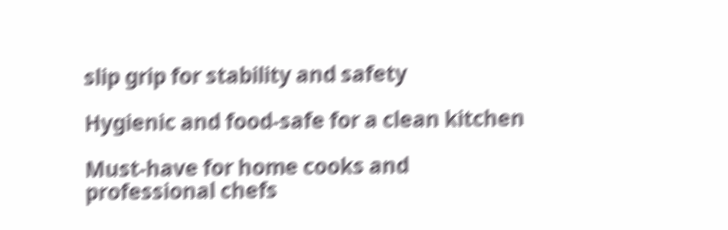slip grip for stability and safety

Hygienic and food-safe for a clean kitchen

Must-have for home cooks and professional chefs